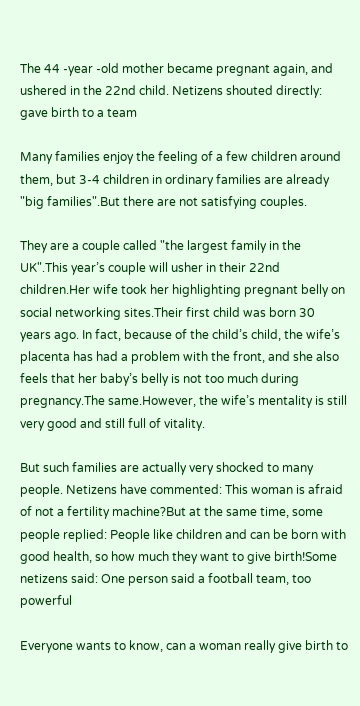The 44 -year -old mother became pregnant again, and ushered in the 22nd child. Netizens shouted directly: gave birth to a team

Many families enjoy the feeling of a few children around them, but 3-4 children in ordinary families are already "big families".But there are not satisfying couples.

They are a couple called "the largest family in the UK".This year’s couple will usher in their 22nd children.Her wife took her highlighting pregnant belly on social networking sites.Their first child was born 30 years ago. In fact, because of the child’s child, the wife’s placenta has had a problem with the front, and she also feels that her baby’s belly is not too much during pregnancy.The same.However, the wife’s mentality is still very good and still full of vitality.

But such families are actually very shocked to many people. Netizens have commented: This woman is afraid of not a fertility machine?But at the same time, some people replied: People like children and can be born with good health, so how much they want to give birth!Some netizens said: One person said a football team, too powerful

Everyone wants to know, can a woman really give birth to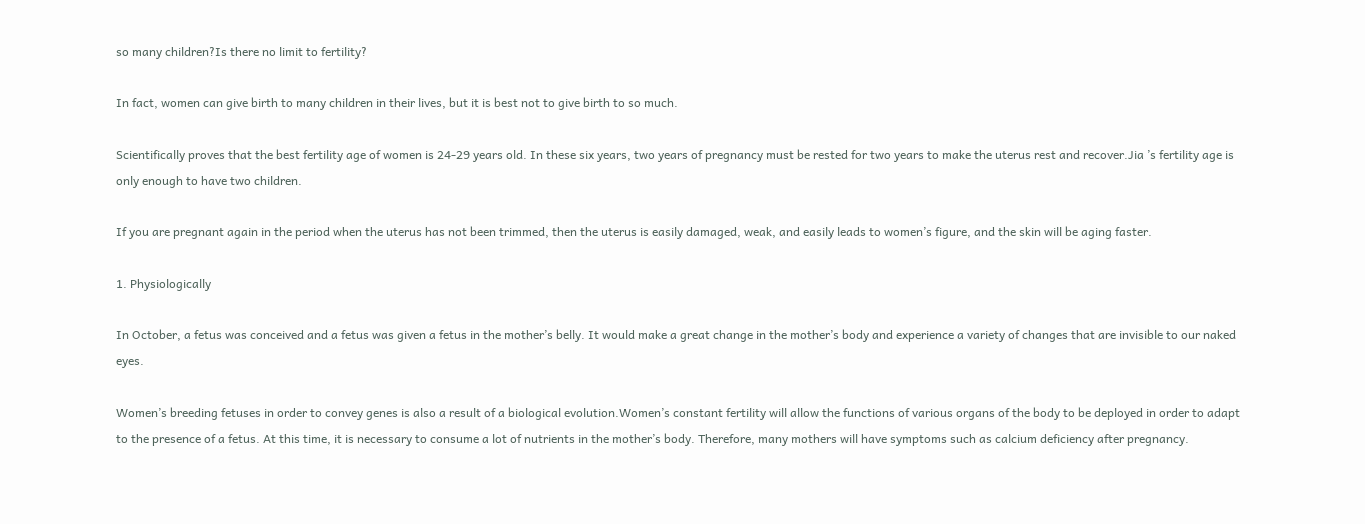so many children?Is there no limit to fertility?

In fact, women can give birth to many children in their lives, but it is best not to give birth to so much.

Scientifically proves that the best fertility age of women is 24-29 years old. In these six years, two years of pregnancy must be rested for two years to make the uterus rest and recover.Jia ’s fertility age is only enough to have two children.

If you are pregnant again in the period when the uterus has not been trimmed, then the uterus is easily damaged, weak, and easily leads to women’s figure, and the skin will be aging faster.

1. Physiologically

In October, a fetus was conceived and a fetus was given a fetus in the mother’s belly. It would make a great change in the mother’s body and experience a variety of changes that are invisible to our naked eyes.

Women’s breeding fetuses in order to convey genes is also a result of a biological evolution.Women’s constant fertility will allow the functions of various organs of the body to be deployed in order to adapt to the presence of a fetus. At this time, it is necessary to consume a lot of nutrients in the mother’s body. Therefore, many mothers will have symptoms such as calcium deficiency after pregnancy.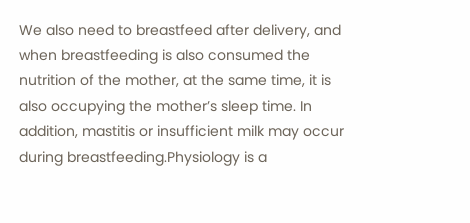We also need to breastfeed after delivery, and when breastfeeding is also consumed the nutrition of the mother, at the same time, it is also occupying the mother’s sleep time. In addition, mastitis or insufficient milk may occur during breastfeeding.Physiology is a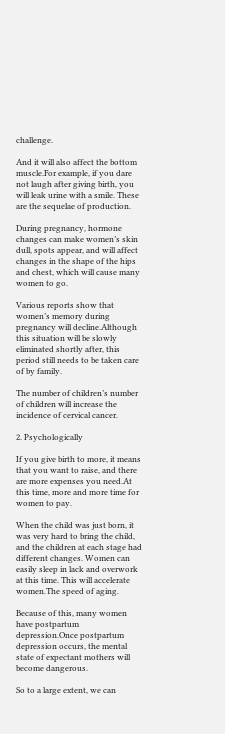challenge.

And it will also affect the bottom muscle.For example, if you dare not laugh after giving birth, you will leak urine with a smile. These are the sequelae of production.

During pregnancy, hormone changes can make women’s skin dull, spots appear, and will affect changes in the shape of the hips and chest, which will cause many women to go.

Various reports show that women’s memory during pregnancy will decline.Although this situation will be slowly eliminated shortly after, this period still needs to be taken care of by family.

The number of children’s number of children will increase the incidence of cervical cancer.

2. Psychologically

If you give birth to more, it means that you want to raise, and there are more expenses you need.At this time, more and more time for women to pay.

When the child was just born, it was very hard to bring the child, and the children at each stage had different changes. Women can easily sleep in lack and overwork at this time. This will accelerate women.The speed of aging.

Because of this, many women have postpartum depression.Once postpartum depression occurs, the mental state of expectant mothers will become dangerous.

So to a large extent, we can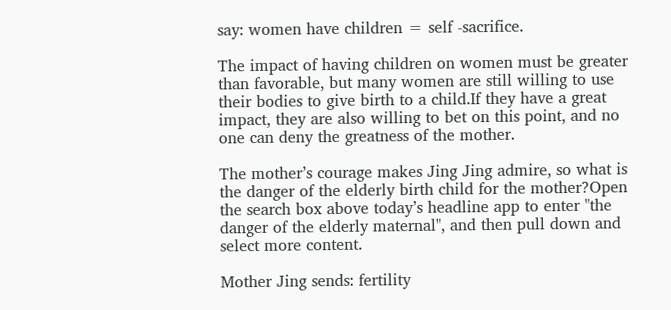say: women have children = self -sacrifice.

The impact of having children on women must be greater than favorable, but many women are still willing to use their bodies to give birth to a child.If they have a great impact, they are also willing to bet on this point, and no one can deny the greatness of the mother.

The mother’s courage makes Jing Jing admire, so what is the danger of the elderly birth child for the mother?Open the search box above today’s headline app to enter "the danger of the elderly maternal", and then pull down and select more content.

Mother Jing sends: fertility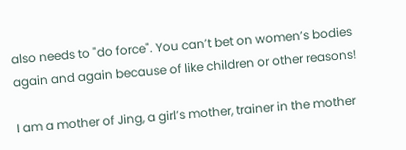also needs to "do force". You can’t bet on women’s bodies again and again because of like children or other reasons!

I am a mother of Jing, a girl’s mother, trainer in the mother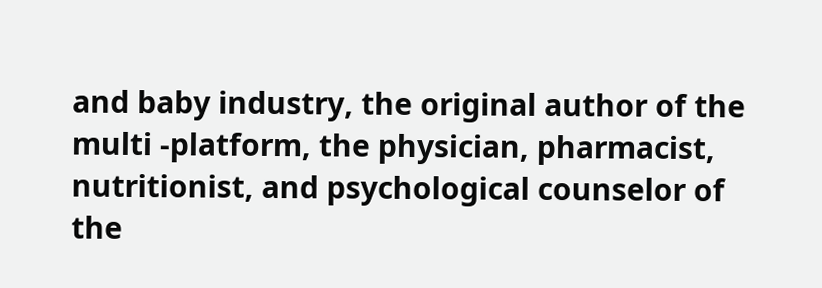and baby industry, the original author of the multi -platform, the physician, pharmacist, nutritionist, and psychological counselor of the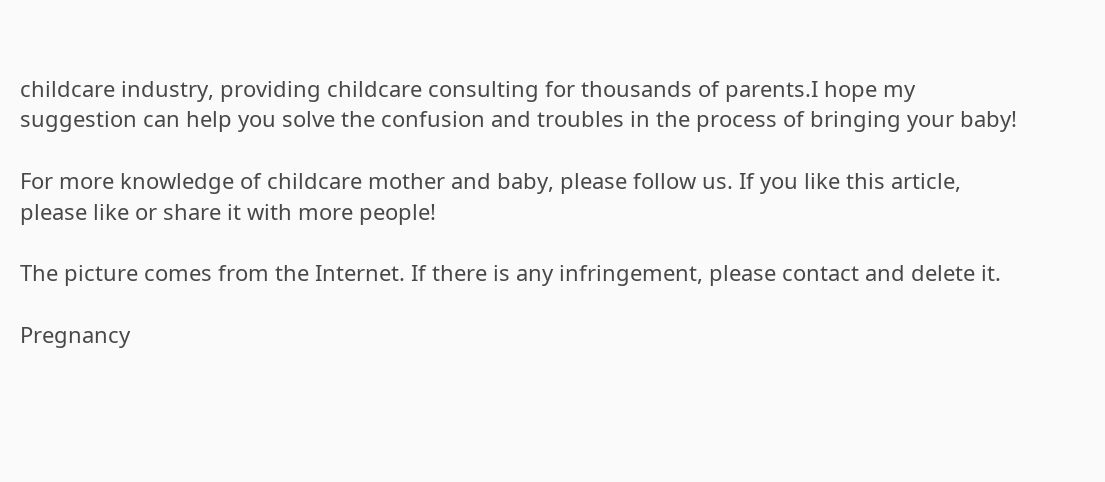childcare industry, providing childcare consulting for thousands of parents.I hope my suggestion can help you solve the confusion and troubles in the process of bringing your baby!

For more knowledge of childcare mother and baby, please follow us. If you like this article, please like or share it with more people!

The picture comes from the Internet. If there is any infringement, please contact and delete it.

Pregnancy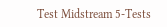Test Midstream 5-Tests